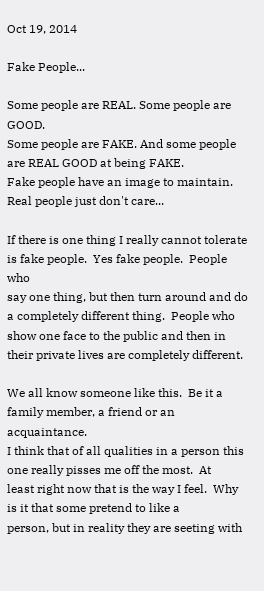Oct 19, 2014

Fake People...

Some people are REAL. Some people are GOOD.
Some people are FAKE. And some people are REAL GOOD at being FAKE.
Fake people have an image to maintain. Real people just don't care...

If there is one thing I really cannot tolerate is fake people.  Yes fake people.  People who
say one thing, but then turn around and do a completely different thing.  People who
show one face to the public and then in their private lives are completely different.

We all know someone like this.  Be it a family member, a friend or an acquaintance.
I think that of all qualities in a person this one really pisses me off the most.  At
least right now that is the way I feel.  Why is it that some pretend to like a
person, but in reality they are seeting with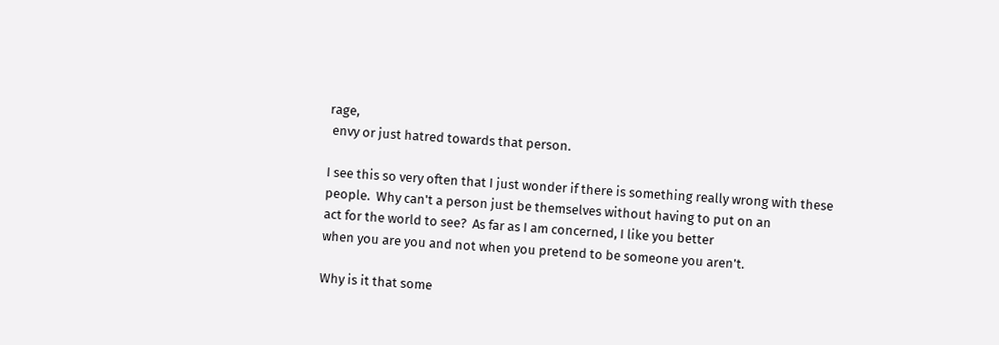rage,
 envy or just hatred towards that person.

I see this so very often that I just wonder if there is something really wrong with these
people.  Why can't a person just be themselves without having to put on an
act for the world to see?  As far as I am concerned, I like you better
when you are you and not when you pretend to be someone you aren't.

Why is it that some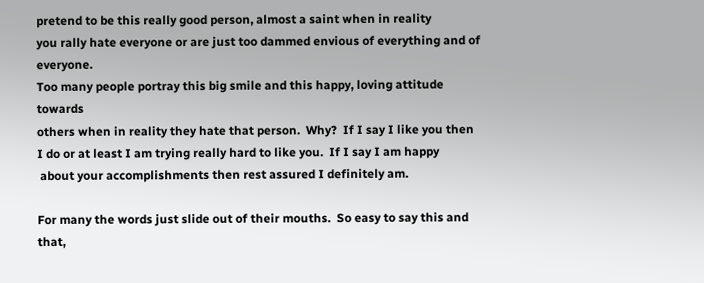pretend to be this really good person, almost a saint when in reality
you rally hate everyone or are just too dammed envious of everything and of everyone.
Too many people portray this big smile and this happy, loving attitude towards
others when in reality they hate that person.  Why?  If I say I like you then
I do or at least I am trying really hard to like you.  If I say I am happy
 about your accomplishments then rest assured I definitely am.

For many the words just slide out of their mouths.  So easy to say this and that,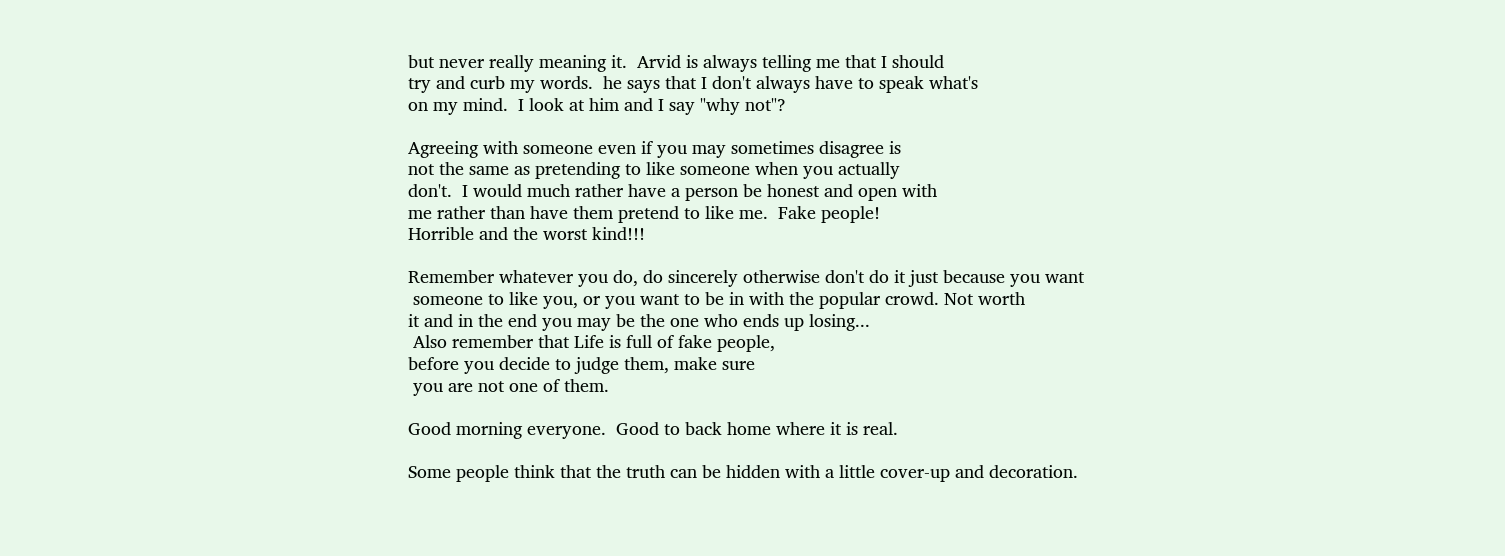but never really meaning it.  Arvid is always telling me that I should
try and curb my words.  he says that I don't always have to speak what's
on my mind.  I look at him and I say "why not"?

Agreeing with someone even if you may sometimes disagree is
not the same as pretending to like someone when you actually
don't.  I would much rather have a person be honest and open with
me rather than have them pretend to like me.  Fake people!
Horrible and the worst kind!!!

Remember whatever you do, do sincerely otherwise don't do it just because you want
 someone to like you, or you want to be in with the popular crowd. Not worth
it and in the end you may be the one who ends up losing...
 Also remember that Life is full of fake people,
before you decide to judge them, make sure
 you are not one of them.

Good morning everyone.  Good to back home where it is real.

Some people think that the truth can be hidden with a little cover-up and decoration.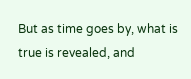But as time goes by, what is true is revealed, and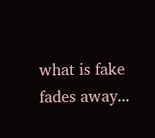what is fake fades away...